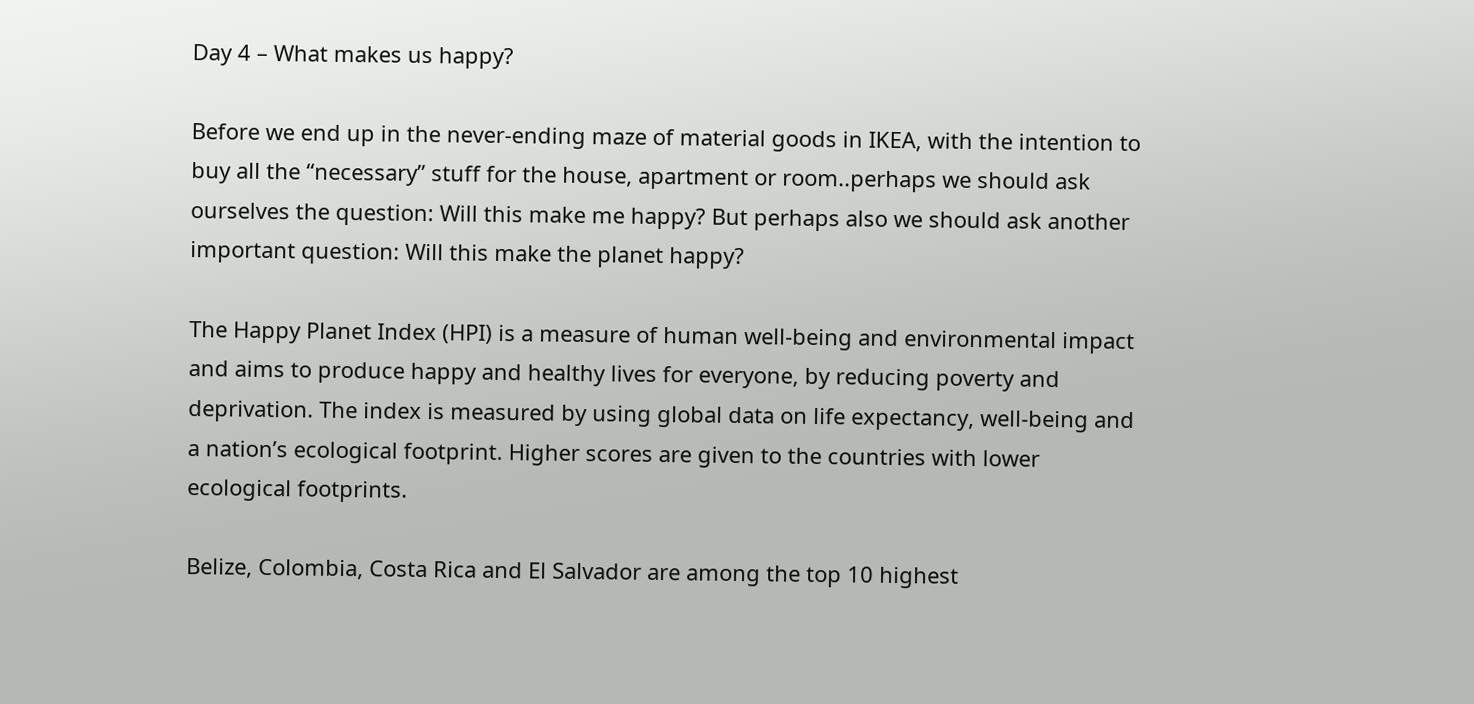Day 4 – What makes us happy?

Before we end up in the never-ending maze of material goods in IKEA, with the intention to buy all the “necessary” stuff for the house, apartment or room..perhaps we should ask ourselves the question: Will this make me happy? But perhaps also we should ask another important question: Will this make the planet happy?

The Happy Planet Index (HPI) is a measure of human well-being and environmental impact and aims to produce happy and healthy lives for everyone, by reducing poverty and deprivation. The index is measured by using global data on life expectancy, well-being and a nation’s ecological footprint. Higher scores are given to the countries with lower ecological footprints.

Belize, Colombia, Costa Rica and El Salvador are among the top 10 highest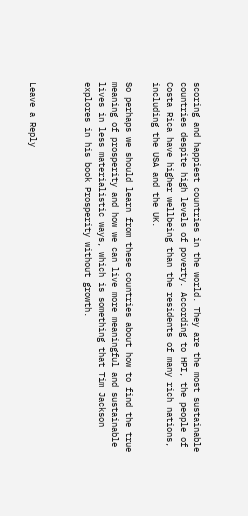scoring and happiest countries in the world. They are the most sustainable countries despite high levels of poverty. According to HPI, the people of Costa Rica have higher wellbeing than the residents of many rich nations, including the USA and the UK.

So perhaps we should learn from these countries about how to find the true meaning of prosperity and how we can live more meaningful and sustainable lives in less materialistic ways, which is something that Tim Jackson explores in his book Prosperity without growth.



Leave a Reply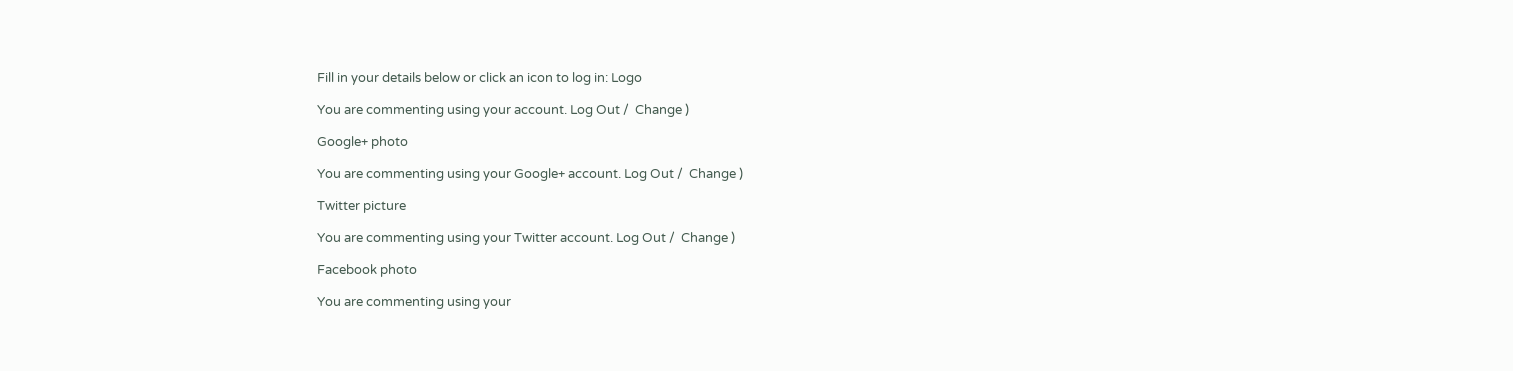Fill in your details below or click an icon to log in: Logo

You are commenting using your account. Log Out /  Change )

Google+ photo

You are commenting using your Google+ account. Log Out /  Change )

Twitter picture

You are commenting using your Twitter account. Log Out /  Change )

Facebook photo

You are commenting using your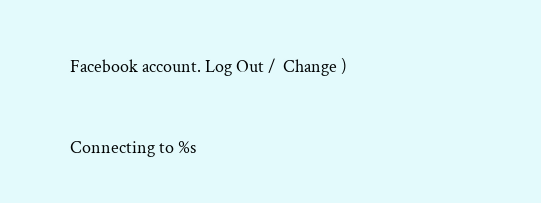Facebook account. Log Out /  Change )


Connecting to %s